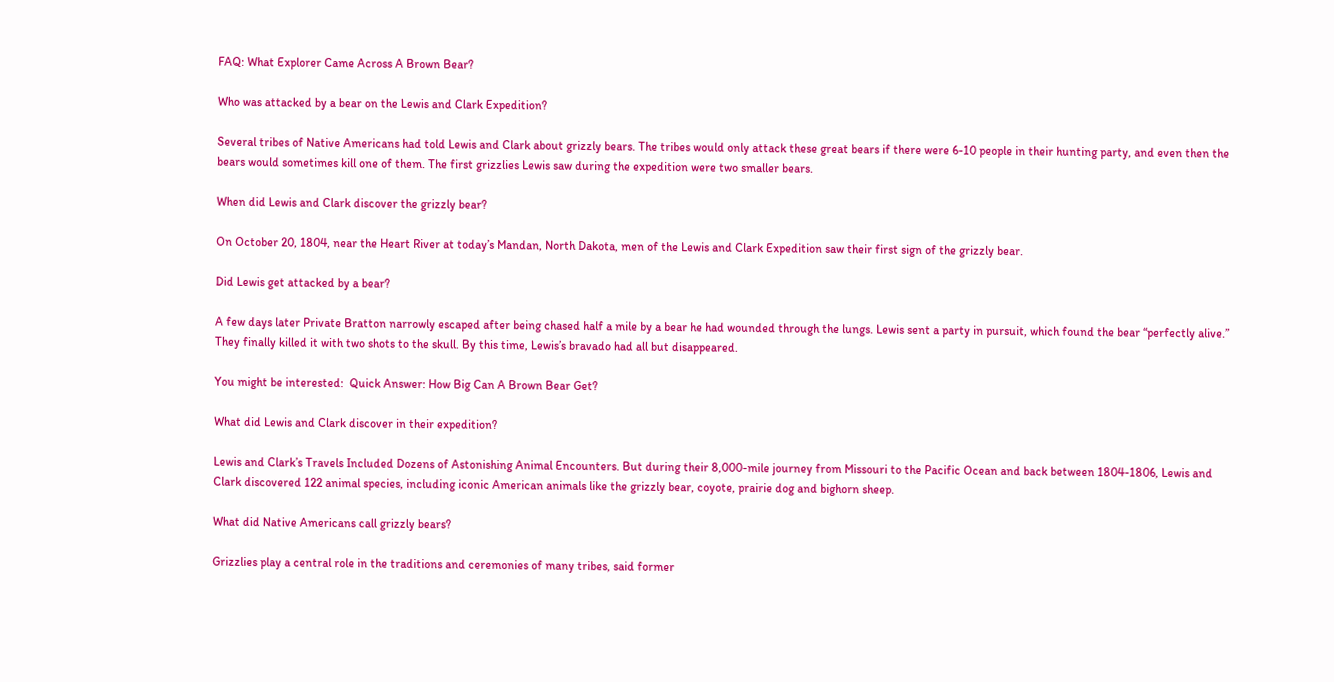FAQ: What Explorer Came Across A Brown Bear?

Who was attacked by a bear on the Lewis and Clark Expedition?

Several tribes of Native Americans had told Lewis and Clark about grizzly bears. The tribes would only attack these great bears if there were 6-10 people in their hunting party, and even then the bears would sometimes kill one of them. The first grizzlies Lewis saw during the expedition were two smaller bears.

When did Lewis and Clark discover the grizzly bear?

On October 20, 1804, near the Heart River at today’s Mandan, North Dakota, men of the Lewis and Clark Expedition saw their first sign of the grizzly bear.

Did Lewis get attacked by a bear?

A few days later Private Bratton narrowly escaped after being chased half a mile by a bear he had wounded through the lungs. Lewis sent a party in pursuit, which found the bear “perfectly alive.” They finally killed it with two shots to the skull. By this time, Lewis’s bravado had all but disappeared.

You might be interested:  Quick Answer: How Big Can A Brown Bear Get?

What did Lewis and Clark discover in their expedition?

Lewis and Clark’s Travels Included Dozens of Astonishing Animal Encounters. But during their 8,000-mile journey from Missouri to the Pacific Ocean and back between 1804-1806, Lewis and Clark discovered 122 animal species, including iconic American animals like the grizzly bear, coyote, prairie dog and bighorn sheep.

What did Native Americans call grizzly bears?

Grizzlies play a central role in the traditions and ceremonies of many tribes, said former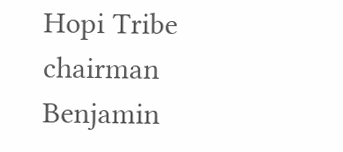Hopi Tribe chairman Benjamin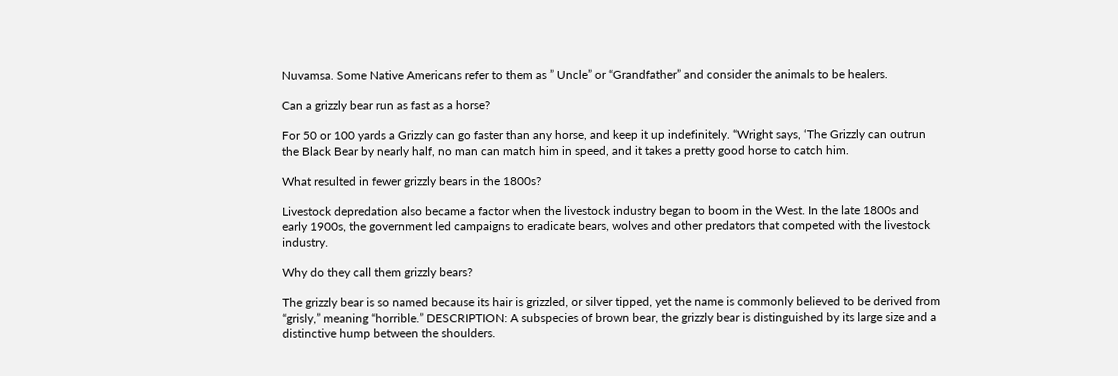Nuvamsa. Some Native Americans refer to them as ” Uncle” or “Grandfather” and consider the animals to be healers.

Can a grizzly bear run as fast as a horse?

For 50 or 100 yards a Grizzly can go faster than any horse, and keep it up indefinitely. “Wright says, ‘The Grizzly can outrun the Black Bear by nearly half, no man can match him in speed, and it takes a pretty good horse to catch him.

What resulted in fewer grizzly bears in the 1800s?

Livestock depredation also became a factor when the livestock industry began to boom in the West. In the late 1800s and early 1900s, the government led campaigns to eradicate bears, wolves and other predators that competed with the livestock industry.

Why do they call them grizzly bears?

The grizzly bear is so named because its hair is grizzled, or silver tipped, yet the name is commonly believed to be derived from “grisly,” meaning “horrible.” DESCRIPTION: A subspecies of brown bear, the grizzly bear is distinguished by its large size and a distinctive hump between the shoulders.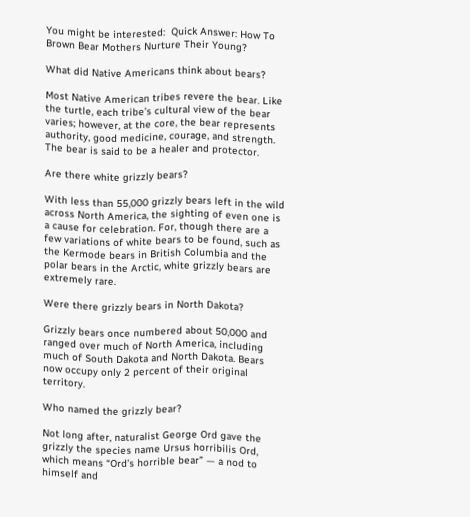You might be interested:  Quick Answer: How To Brown Bear Mothers Nurture Their Young?

What did Native Americans think about bears?

Most Native American tribes revere the bear. Like the turtle, each tribe’s cultural view of the bear varies; however, at the core, the bear represents authority, good medicine, courage, and strength. The bear is said to be a healer and protector.

Are there white grizzly bears?

With less than 55,000 grizzly bears left in the wild across North America, the sighting of even one is a cause for celebration. For, though there are a few variations of white bears to be found, such as the Kermode bears in British Columbia and the polar bears in the Arctic, white grizzly bears are extremely rare.

Were there grizzly bears in North Dakota?

Grizzly bears once numbered about 50,000 and ranged over much of North America, including much of South Dakota and North Dakota. Bears now occupy only 2 percent of their original territory.

Who named the grizzly bear?

Not long after, naturalist George Ord gave the grizzly the species name Ursus horribilis Ord, which means “Ord’s horrible bear” — a nod to himself and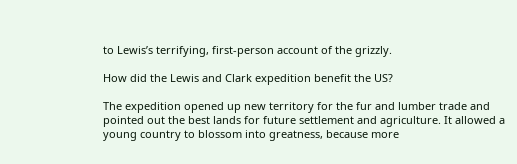to Lewis’s terrifying, first-person account of the grizzly.

How did the Lewis and Clark expedition benefit the US?

The expedition opened up new territory for the fur and lumber trade and pointed out the best lands for future settlement and agriculture. It allowed a young country to blossom into greatness, because more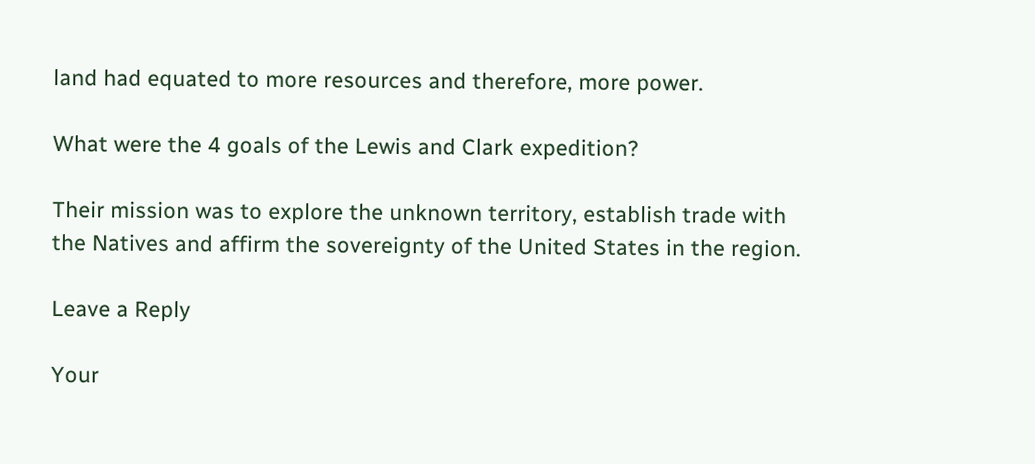land had equated to more resources and therefore, more power.

What were the 4 goals of the Lewis and Clark expedition?

Their mission was to explore the unknown territory, establish trade with the Natives and affirm the sovereignty of the United States in the region.

Leave a Reply

Your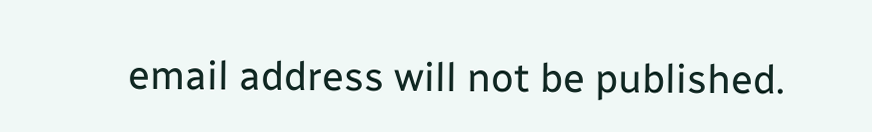email address will not be published.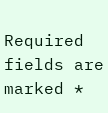Required fields are marked *